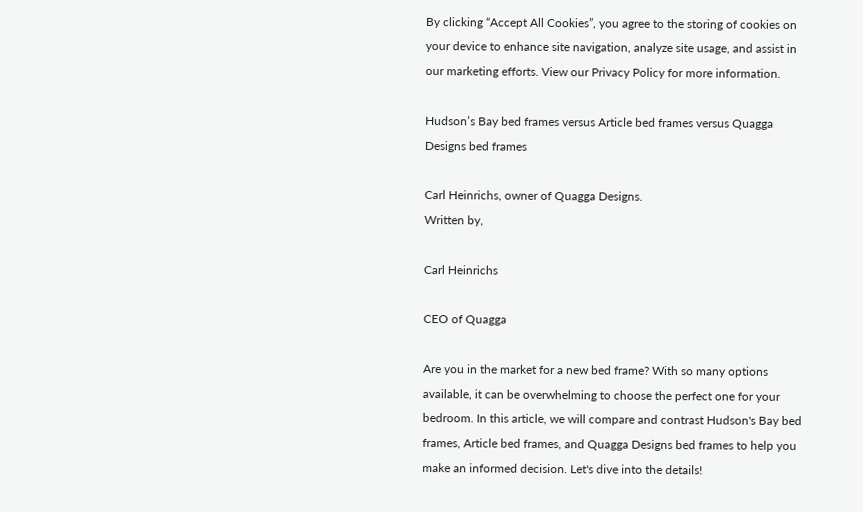By clicking “Accept All Cookies”, you agree to the storing of cookies on your device to enhance site navigation, analyze site usage, and assist in our marketing efforts. View our Privacy Policy for more information.

Hudson’s Bay bed frames versus Article bed frames versus Quagga Designs bed frames

Carl Heinrichs, owner of Quagga Designs.
Written by,

Carl Heinrichs

CEO of Quagga

Are you in the market for a new bed frame? With so many options available, it can be overwhelming to choose the perfect one for your bedroom. In this article, we will compare and contrast Hudson's Bay bed frames, Article bed frames, and Quagga Designs bed frames to help you make an informed decision. Let's dive into the details!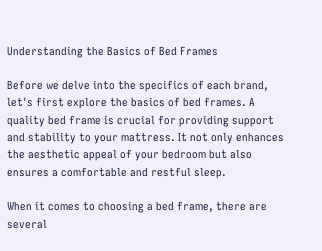Understanding the Basics of Bed Frames

Before we delve into the specifics of each brand, let's first explore the basics of bed frames. A quality bed frame is crucial for providing support and stability to your mattress. It not only enhances the aesthetic appeal of your bedroom but also ensures a comfortable and restful sleep.

When it comes to choosing a bed frame, there are several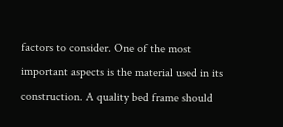factors to consider. One of the most important aspects is the material used in its construction. A quality bed frame should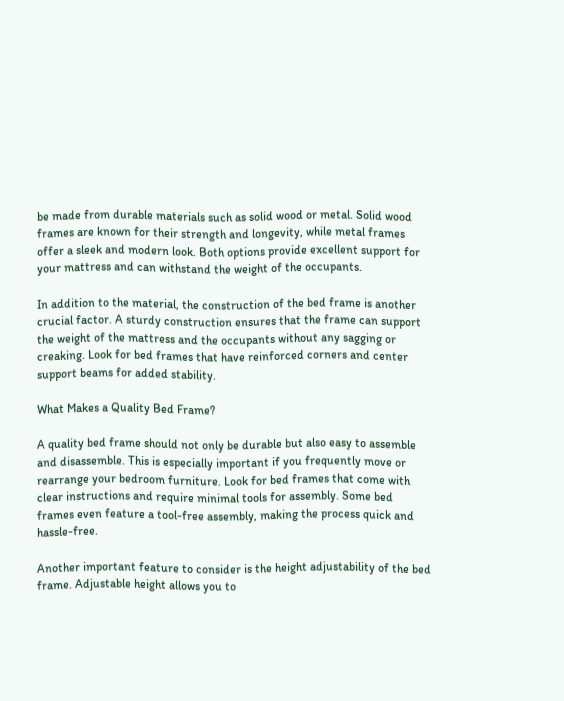be made from durable materials such as solid wood or metal. Solid wood frames are known for their strength and longevity, while metal frames offer a sleek and modern look. Both options provide excellent support for your mattress and can withstand the weight of the occupants.

In addition to the material, the construction of the bed frame is another crucial factor. A sturdy construction ensures that the frame can support the weight of the mattress and the occupants without any sagging or creaking. Look for bed frames that have reinforced corners and center support beams for added stability.

What Makes a Quality Bed Frame?

A quality bed frame should not only be durable but also easy to assemble and disassemble. This is especially important if you frequently move or rearrange your bedroom furniture. Look for bed frames that come with clear instructions and require minimal tools for assembly. Some bed frames even feature a tool-free assembly, making the process quick and hassle-free.

Another important feature to consider is the height adjustability of the bed frame. Adjustable height allows you to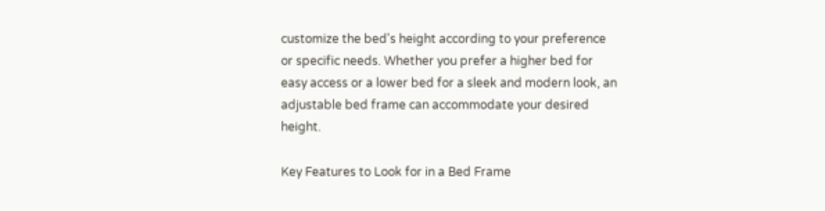customize the bed's height according to your preference or specific needs. Whether you prefer a higher bed for easy access or a lower bed for a sleek and modern look, an adjustable bed frame can accommodate your desired height.

Key Features to Look for in a Bed Frame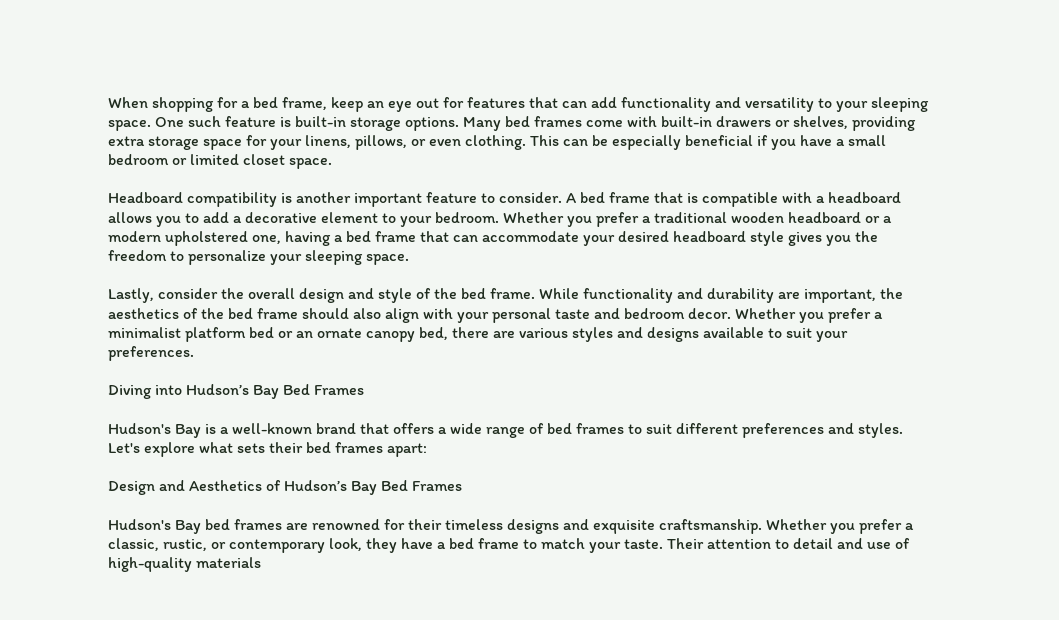When shopping for a bed frame, keep an eye out for features that can add functionality and versatility to your sleeping space. One such feature is built-in storage options. Many bed frames come with built-in drawers or shelves, providing extra storage space for your linens, pillows, or even clothing. This can be especially beneficial if you have a small bedroom or limited closet space.

Headboard compatibility is another important feature to consider. A bed frame that is compatible with a headboard allows you to add a decorative element to your bedroom. Whether you prefer a traditional wooden headboard or a modern upholstered one, having a bed frame that can accommodate your desired headboard style gives you the freedom to personalize your sleeping space.

Lastly, consider the overall design and style of the bed frame. While functionality and durability are important, the aesthetics of the bed frame should also align with your personal taste and bedroom decor. Whether you prefer a minimalist platform bed or an ornate canopy bed, there are various styles and designs available to suit your preferences.

Diving into Hudson’s Bay Bed Frames

Hudson's Bay is a well-known brand that offers a wide range of bed frames to suit different preferences and styles. Let's explore what sets their bed frames apart:

Design and Aesthetics of Hudson’s Bay Bed Frames

Hudson's Bay bed frames are renowned for their timeless designs and exquisite craftsmanship. Whether you prefer a classic, rustic, or contemporary look, they have a bed frame to match your taste. Their attention to detail and use of high-quality materials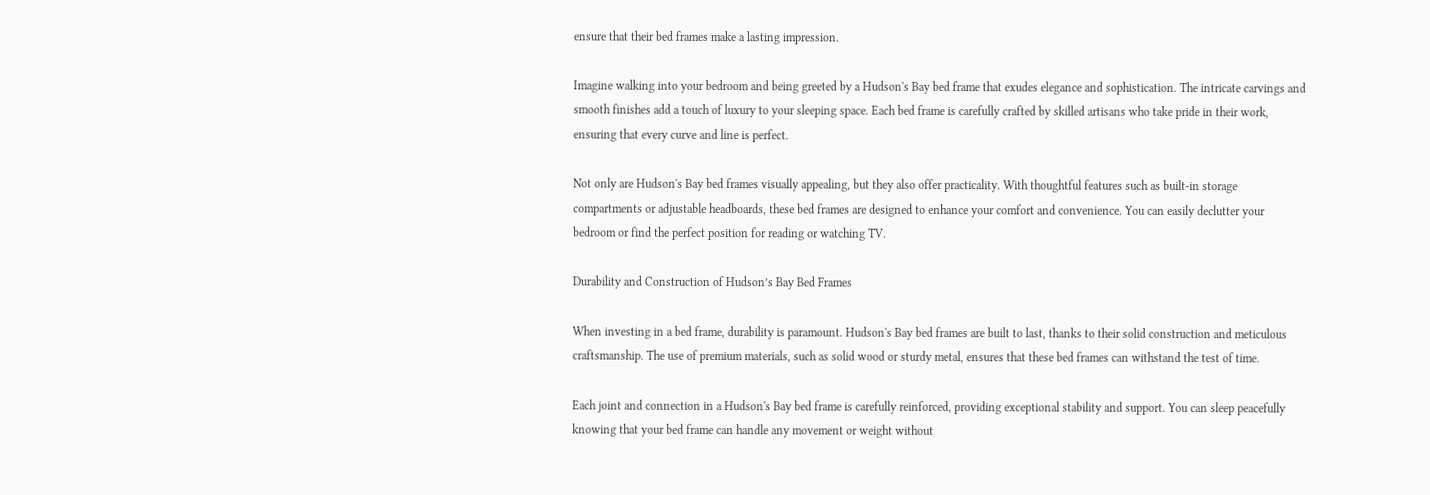ensure that their bed frames make a lasting impression.

Imagine walking into your bedroom and being greeted by a Hudson's Bay bed frame that exudes elegance and sophistication. The intricate carvings and smooth finishes add a touch of luxury to your sleeping space. Each bed frame is carefully crafted by skilled artisans who take pride in their work, ensuring that every curve and line is perfect.

Not only are Hudson's Bay bed frames visually appealing, but they also offer practicality. With thoughtful features such as built-in storage compartments or adjustable headboards, these bed frames are designed to enhance your comfort and convenience. You can easily declutter your bedroom or find the perfect position for reading or watching TV.

Durability and Construction of Hudson’s Bay Bed Frames

When investing in a bed frame, durability is paramount. Hudson's Bay bed frames are built to last, thanks to their solid construction and meticulous craftsmanship. The use of premium materials, such as solid wood or sturdy metal, ensures that these bed frames can withstand the test of time.

Each joint and connection in a Hudson's Bay bed frame is carefully reinforced, providing exceptional stability and support. You can sleep peacefully knowing that your bed frame can handle any movement or weight without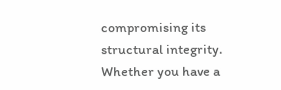compromising its structural integrity. Whether you have a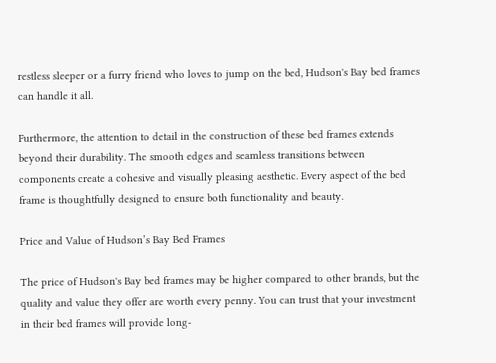restless sleeper or a furry friend who loves to jump on the bed, Hudson's Bay bed frames can handle it all.

Furthermore, the attention to detail in the construction of these bed frames extends beyond their durability. The smooth edges and seamless transitions between components create a cohesive and visually pleasing aesthetic. Every aspect of the bed frame is thoughtfully designed to ensure both functionality and beauty.

Price and Value of Hudson’s Bay Bed Frames

The price of Hudson's Bay bed frames may be higher compared to other brands, but the quality and value they offer are worth every penny. You can trust that your investment in their bed frames will provide long-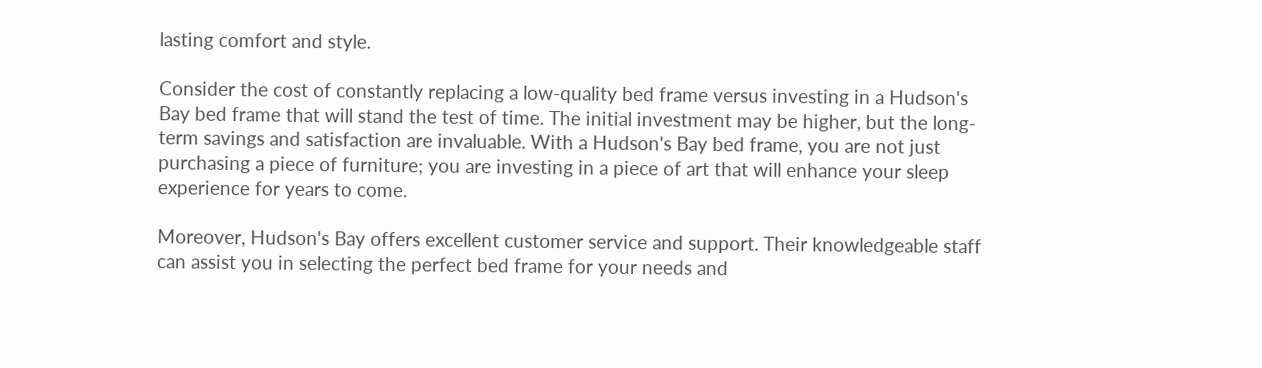lasting comfort and style.

Consider the cost of constantly replacing a low-quality bed frame versus investing in a Hudson's Bay bed frame that will stand the test of time. The initial investment may be higher, but the long-term savings and satisfaction are invaluable. With a Hudson's Bay bed frame, you are not just purchasing a piece of furniture; you are investing in a piece of art that will enhance your sleep experience for years to come.

Moreover, Hudson's Bay offers excellent customer service and support. Their knowledgeable staff can assist you in selecting the perfect bed frame for your needs and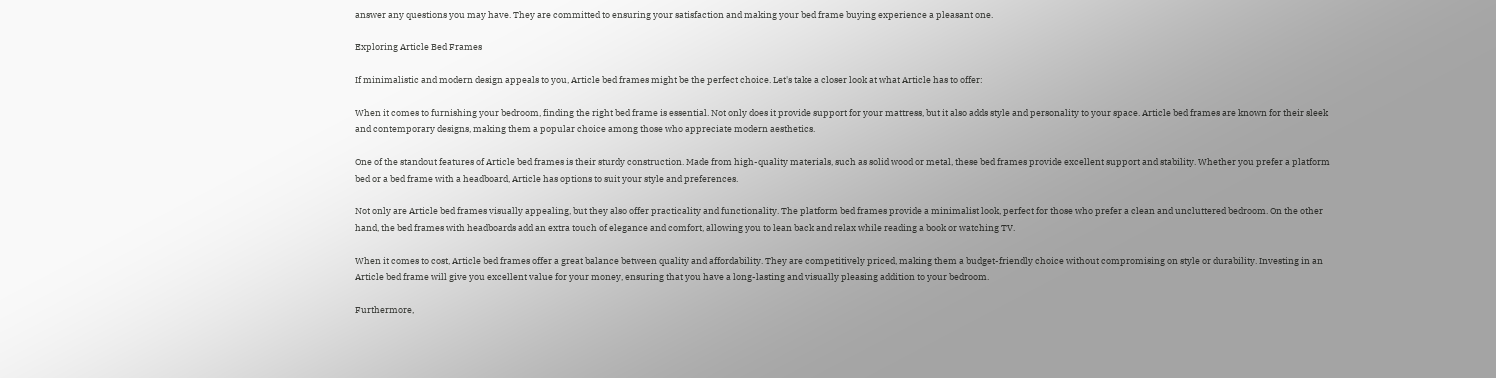answer any questions you may have. They are committed to ensuring your satisfaction and making your bed frame buying experience a pleasant one.

Exploring Article Bed Frames

If minimalistic and modern design appeals to you, Article bed frames might be the perfect choice. Let's take a closer look at what Article has to offer:

When it comes to furnishing your bedroom, finding the right bed frame is essential. Not only does it provide support for your mattress, but it also adds style and personality to your space. Article bed frames are known for their sleek and contemporary designs, making them a popular choice among those who appreciate modern aesthetics.

One of the standout features of Article bed frames is their sturdy construction. Made from high-quality materials, such as solid wood or metal, these bed frames provide excellent support and stability. Whether you prefer a platform bed or a bed frame with a headboard, Article has options to suit your style and preferences.

Not only are Article bed frames visually appealing, but they also offer practicality and functionality. The platform bed frames provide a minimalist look, perfect for those who prefer a clean and uncluttered bedroom. On the other hand, the bed frames with headboards add an extra touch of elegance and comfort, allowing you to lean back and relax while reading a book or watching TV.

When it comes to cost, Article bed frames offer a great balance between quality and affordability. They are competitively priced, making them a budget-friendly choice without compromising on style or durability. Investing in an Article bed frame will give you excellent value for your money, ensuring that you have a long-lasting and visually pleasing addition to your bedroom.

Furthermore,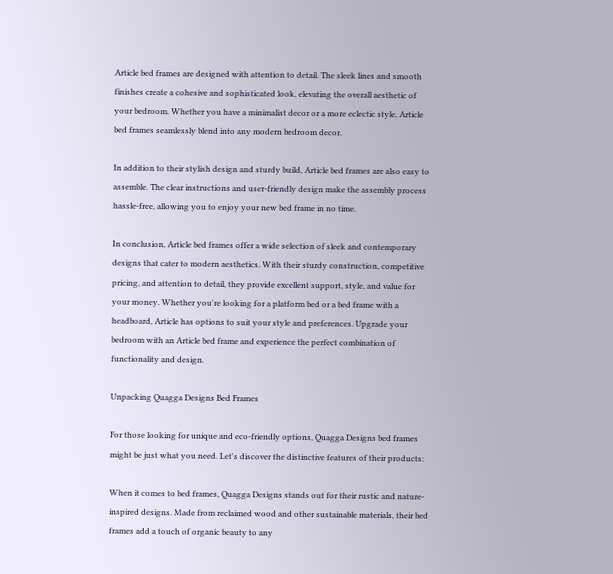Article bed frames are designed with attention to detail. The sleek lines and smooth finishes create a cohesive and sophisticated look, elevating the overall aesthetic of your bedroom. Whether you have a minimalist decor or a more eclectic style, Article bed frames seamlessly blend into any modern bedroom decor.

In addition to their stylish design and sturdy build, Article bed frames are also easy to assemble. The clear instructions and user-friendly design make the assembly process hassle-free, allowing you to enjoy your new bed frame in no time.

In conclusion, Article bed frames offer a wide selection of sleek and contemporary designs that cater to modern aesthetics. With their sturdy construction, competitive pricing, and attention to detail, they provide excellent support, style, and value for your money. Whether you're looking for a platform bed or a bed frame with a headboard, Article has options to suit your style and preferences. Upgrade your bedroom with an Article bed frame and experience the perfect combination of functionality and design.

Unpacking Quagga Designs Bed Frames

For those looking for unique and eco-friendly options, Quagga Designs bed frames might be just what you need. Let's discover the distinctive features of their products:

When it comes to bed frames, Quagga Designs stands out for their rustic and nature-inspired designs. Made from reclaimed wood and other sustainable materials, their bed frames add a touch of organic beauty to any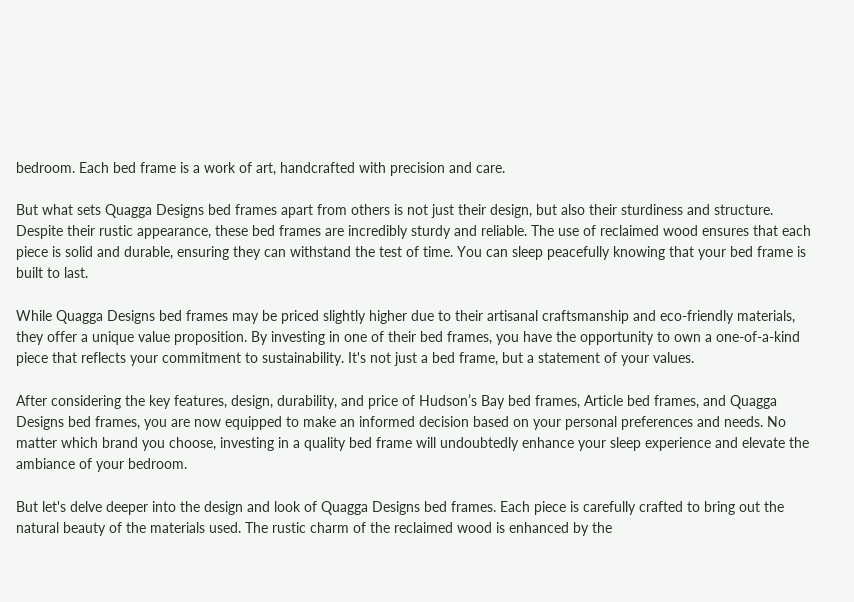bedroom. Each bed frame is a work of art, handcrafted with precision and care.

But what sets Quagga Designs bed frames apart from others is not just their design, but also their sturdiness and structure. Despite their rustic appearance, these bed frames are incredibly sturdy and reliable. The use of reclaimed wood ensures that each piece is solid and durable, ensuring they can withstand the test of time. You can sleep peacefully knowing that your bed frame is built to last.

While Quagga Designs bed frames may be priced slightly higher due to their artisanal craftsmanship and eco-friendly materials, they offer a unique value proposition. By investing in one of their bed frames, you have the opportunity to own a one-of-a-kind piece that reflects your commitment to sustainability. It's not just a bed frame, but a statement of your values.

After considering the key features, design, durability, and price of Hudson’s Bay bed frames, Article bed frames, and Quagga Designs bed frames, you are now equipped to make an informed decision based on your personal preferences and needs. No matter which brand you choose, investing in a quality bed frame will undoubtedly enhance your sleep experience and elevate the ambiance of your bedroom.

But let's delve deeper into the design and look of Quagga Designs bed frames. Each piece is carefully crafted to bring out the natural beauty of the materials used. The rustic charm of the reclaimed wood is enhanced by the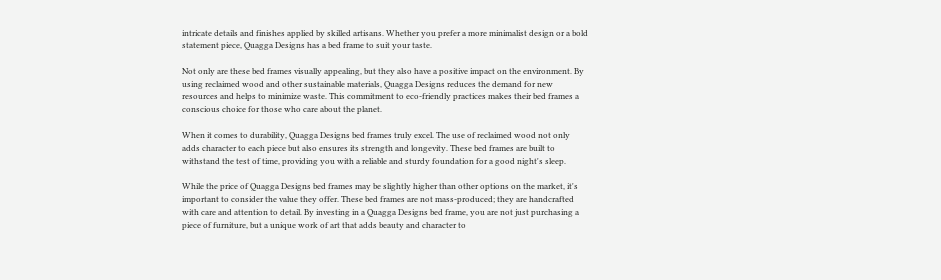intricate details and finishes applied by skilled artisans. Whether you prefer a more minimalist design or a bold statement piece, Quagga Designs has a bed frame to suit your taste.

Not only are these bed frames visually appealing, but they also have a positive impact on the environment. By using reclaimed wood and other sustainable materials, Quagga Designs reduces the demand for new resources and helps to minimize waste. This commitment to eco-friendly practices makes their bed frames a conscious choice for those who care about the planet.

When it comes to durability, Quagga Designs bed frames truly excel. The use of reclaimed wood not only adds character to each piece but also ensures its strength and longevity. These bed frames are built to withstand the test of time, providing you with a reliable and sturdy foundation for a good night's sleep.

While the price of Quagga Designs bed frames may be slightly higher than other options on the market, it's important to consider the value they offer. These bed frames are not mass-produced; they are handcrafted with care and attention to detail. By investing in a Quagga Designs bed frame, you are not just purchasing a piece of furniture, but a unique work of art that adds beauty and character to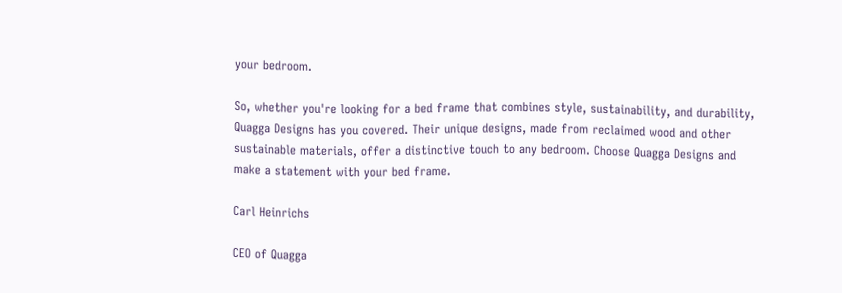your bedroom.

So, whether you're looking for a bed frame that combines style, sustainability, and durability, Quagga Designs has you covered. Their unique designs, made from reclaimed wood and other sustainable materials, offer a distinctive touch to any bedroom. Choose Quagga Designs and make a statement with your bed frame.

Carl Heinrichs

CEO of Quagga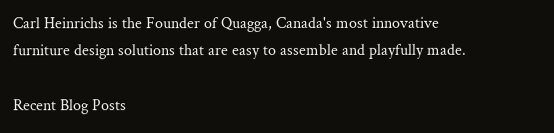Carl Heinrichs is the Founder of Quagga, Canada's most innovative furniture design solutions that are easy to assemble and playfully made.

Recent Blog Posts